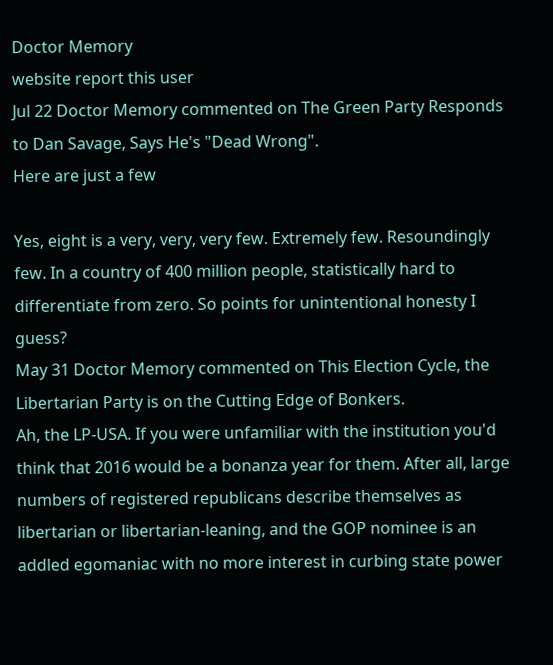Doctor Memory
website report this user
Jul 22 Doctor Memory commented on The Green Party Responds to Dan Savage, Says He's "Dead Wrong".
Here are just a few

Yes, eight is a very, very, very few. Extremely few. Resoundingly few. In a country of 400 million people, statistically hard to differentiate from zero. So points for unintentional honesty I guess?
May 31 Doctor Memory commented on This Election Cycle, the Libertarian Party is on the Cutting Edge of Bonkers.
Ah, the LP-USA. If you were unfamiliar with the institution you'd think that 2016 would be a bonanza year for them. After all, large numbers of registered republicans describe themselves as libertarian or libertarian-leaning, and the GOP nominee is an addled egomaniac with no more interest in curbing state power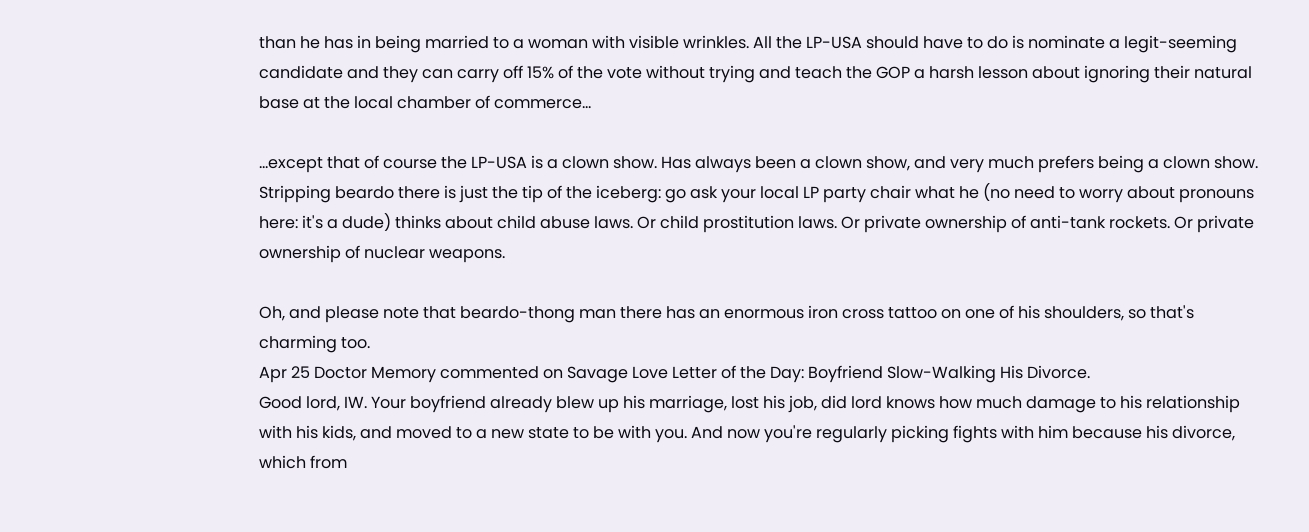than he has in being married to a woman with visible wrinkles. All the LP-USA should have to do is nominate a legit-seeming candidate and they can carry off 15% of the vote without trying and teach the GOP a harsh lesson about ignoring their natural base at the local chamber of commerce...

...except that of course the LP-USA is a clown show. Has always been a clown show, and very much prefers being a clown show. Stripping beardo there is just the tip of the iceberg: go ask your local LP party chair what he (no need to worry about pronouns here: it's a dude) thinks about child abuse laws. Or child prostitution laws. Or private ownership of anti-tank rockets. Or private ownership of nuclear weapons.

Oh, and please note that beardo-thong man there has an enormous iron cross tattoo on one of his shoulders, so that's charming too.
Apr 25 Doctor Memory commented on Savage Love Letter of the Day: Boyfriend Slow-Walking His Divorce.
Good lord, IW. Your boyfriend already blew up his marriage, lost his job, did lord knows how much damage to his relationship with his kids, and moved to a new state to be with you. And now you're regularly picking fights with him because his divorce, which from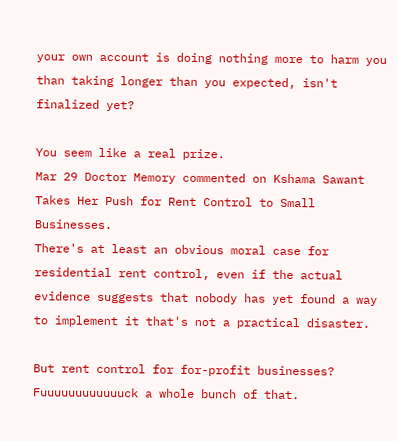your own account is doing nothing more to harm you than taking longer than you expected, isn't finalized yet?

You seem like a real prize.
Mar 29 Doctor Memory commented on Kshama Sawant Takes Her Push for Rent Control to Small Businesses.
There's at least an obvious moral case for residential rent control, even if the actual evidence suggests that nobody has yet found a way to implement it that's not a practical disaster.

But rent control for for-profit businesses? Fuuuuuuuuuuuuck a whole bunch of that.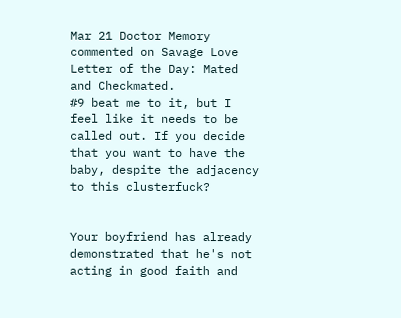Mar 21 Doctor Memory commented on Savage Love Letter of the Day: Mated and Checkmated.
#9 beat me to it, but I feel like it needs to be called out. If you decide that you want to have the baby, despite the adjacency to this clusterfuck?


Your boyfriend has already demonstrated that he's not acting in good faith and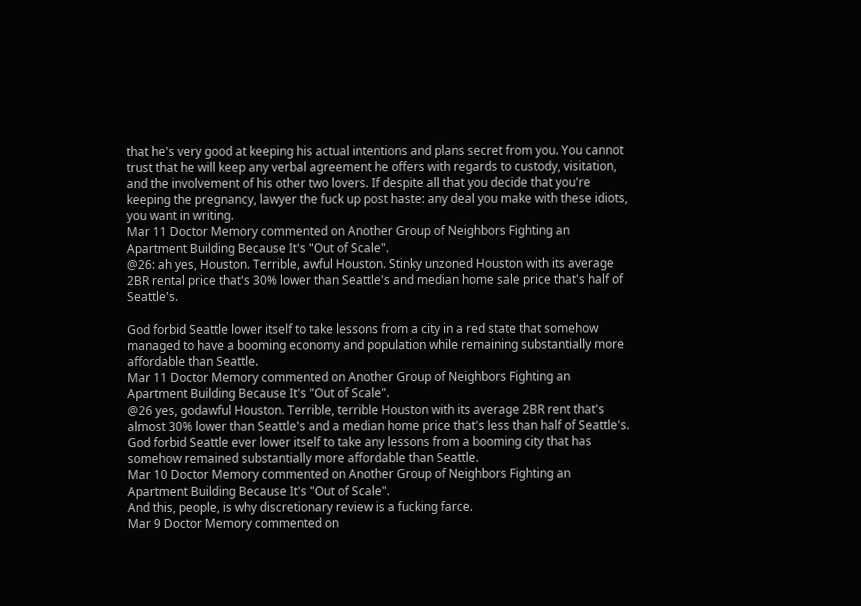that he's very good at keeping his actual intentions and plans secret from you. You cannot trust that he will keep any verbal agreement he offers with regards to custody, visitation, and the involvement of his other two lovers. If despite all that you decide that you're keeping the pregnancy, lawyer the fuck up post haste: any deal you make with these idiots, you want in writing.
Mar 11 Doctor Memory commented on Another Group of Neighbors Fighting an Apartment Building Because It's "Out of Scale".
@26: ah yes, Houston. Terrible, awful Houston. Stinky unzoned Houston with its average 2BR rental price that's 30% lower than Seattle's and median home sale price that's half of Seattle's.

God forbid Seattle lower itself to take lessons from a city in a red state that somehow managed to have a booming economy and population while remaining substantially more affordable than Seattle.
Mar 11 Doctor Memory commented on Another Group of Neighbors Fighting an Apartment Building Because It's "Out of Scale".
@26 yes, godawful Houston. Terrible, terrible Houston with its average 2BR rent that's almost 30% lower than Seattle's and a median home price that's less than half of Seattle's. God forbid Seattle ever lower itself to take any lessons from a booming city that has somehow remained substantially more affordable than Seattle.
Mar 10 Doctor Memory commented on Another Group of Neighbors Fighting an Apartment Building Because It's "Out of Scale".
And this, people, is why discretionary review is a fucking farce.
Mar 9 Doctor Memory commented on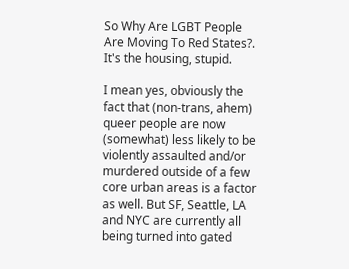So Why Are LGBT People Are Moving To Red States?.
It's the housing, stupid.

I mean yes, obviously the fact that (non-trans, ahem) queer people are now (somewhat) less likely to be violently assaulted and/or murdered outside of a few core urban areas is a factor as well. But SF, Seattle, LA and NYC are currently all being turned into gated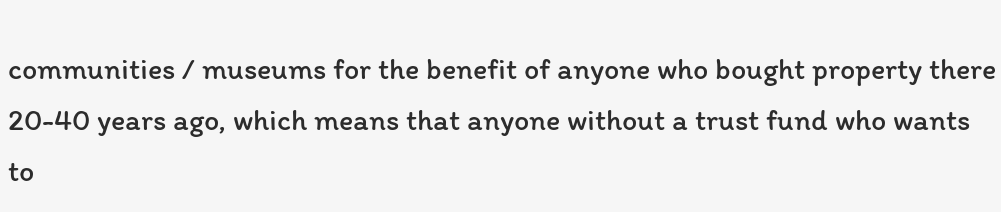communities / museums for the benefit of anyone who bought property there 20-40 years ago, which means that anyone without a trust fund who wants to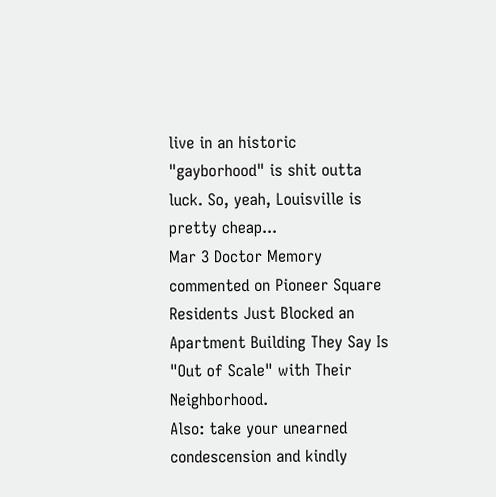live in an historic "gayborhood" is shit outta luck. So, yeah, Louisville is pretty cheap...
Mar 3 Doctor Memory commented on Pioneer Square Residents Just Blocked an Apartment Building They Say Is "Out of Scale" with Their Neighborhood.
Also: take your unearned condescension and kindly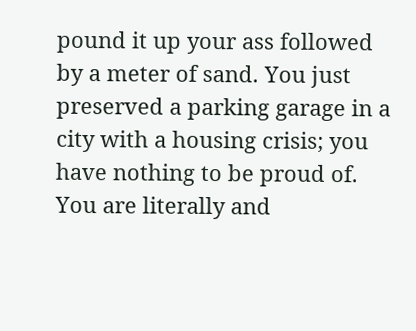pound it up your ass followed by a meter of sand. You just preserved a parking garage in a city with a housing crisis; you have nothing to be proud of. You are literally and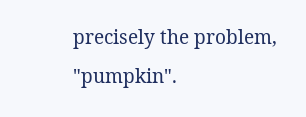precisely the problem, "pumpkin".